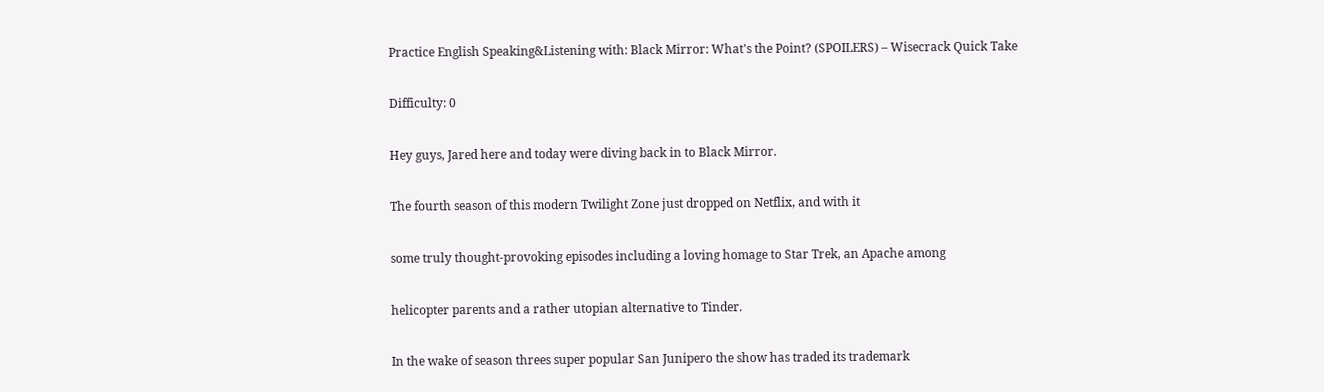Practice English Speaking&Listening with: Black Mirror: What's the Point? (SPOILERS) – Wisecrack Quick Take

Difficulty: 0

Hey guys, Jared here and today were diving back in to Black Mirror.

The fourth season of this modern Twilight Zone just dropped on Netflix, and with it

some truly thought-provoking episodes including a loving homage to Star Trek, an Apache among

helicopter parents and a rather utopian alternative to Tinder.

In the wake of season threes super popular San Junipero the show has traded its trademark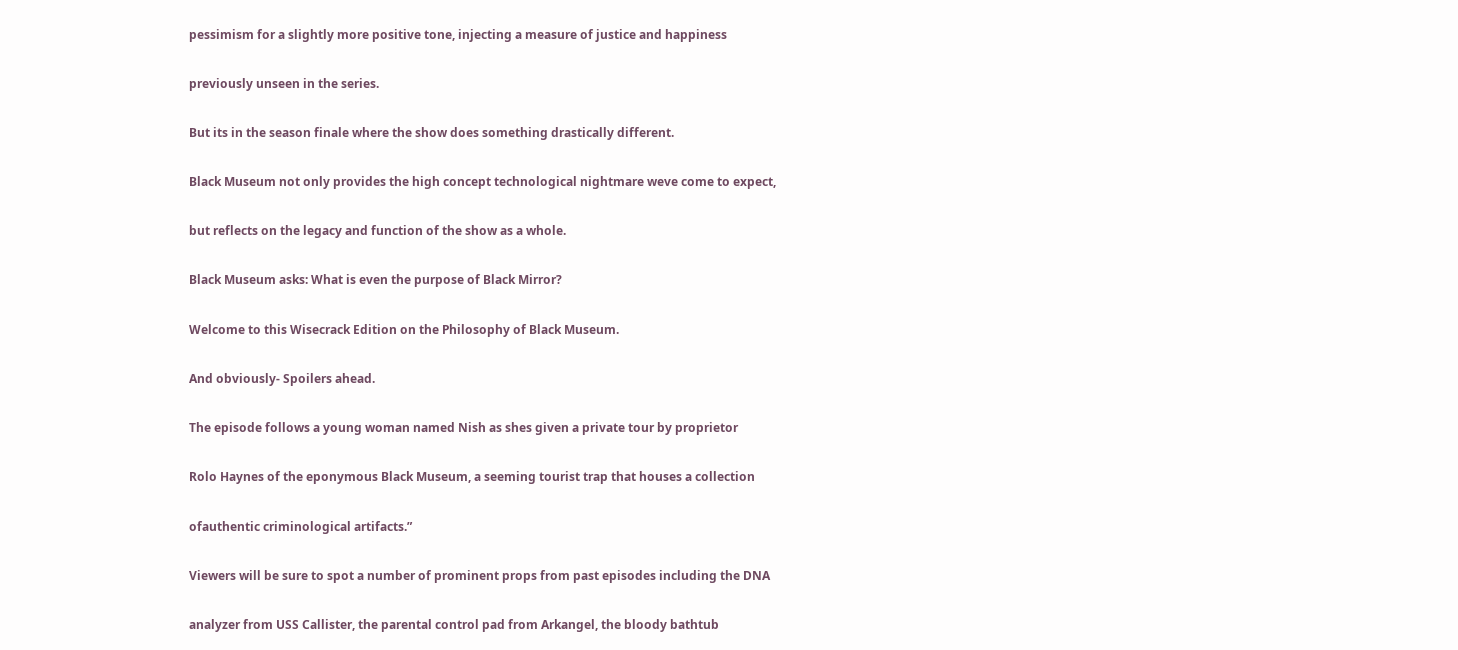pessimism for a slightly more positive tone, injecting a measure of justice and happiness

previously unseen in the series.

But its in the season finale where the show does something drastically different.

Black Museum not only provides the high concept technological nightmare weve come to expect,

but reflects on the legacy and function of the show as a whole.

Black Museum asks: What is even the purpose of Black Mirror?

Welcome to this Wisecrack Edition on the Philosophy of Black Museum.

And obviously- Spoilers ahead.

The episode follows a young woman named Nish as shes given a private tour by proprietor

Rolo Haynes of the eponymous Black Museum, a seeming tourist trap that houses a collection

ofauthentic criminological artifacts.”

Viewers will be sure to spot a number of prominent props from past episodes including the DNA

analyzer from USS Callister, the parental control pad from Arkangel, the bloody bathtub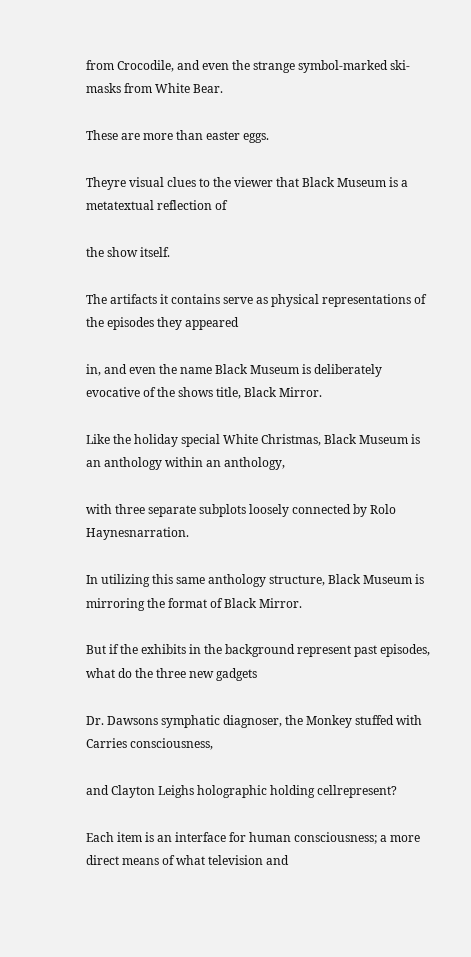from Crocodile, and even the strange symbol-marked ski-masks from White Bear.

These are more than easter eggs.

Theyre visual clues to the viewer that Black Museum is a metatextual reflection of

the show itself.

The artifacts it contains serve as physical representations of the episodes they appeared

in, and even the name Black Museum is deliberately evocative of the shows title, Black Mirror.

Like the holiday special White Christmas, Black Museum is an anthology within an anthology,

with three separate subplots loosely connected by Rolo Haynesnarration.

In utilizing this same anthology structure, Black Museum is mirroring the format of Black Mirror.

But if the exhibits in the background represent past episodes, what do the three new gadgets

Dr. Dawsons symphatic diagnoser, the Monkey stuffed with Carries consciousness,

and Clayton Leighs holographic holding cellrepresent?

Each item is an interface for human consciousness; a more direct means of what television and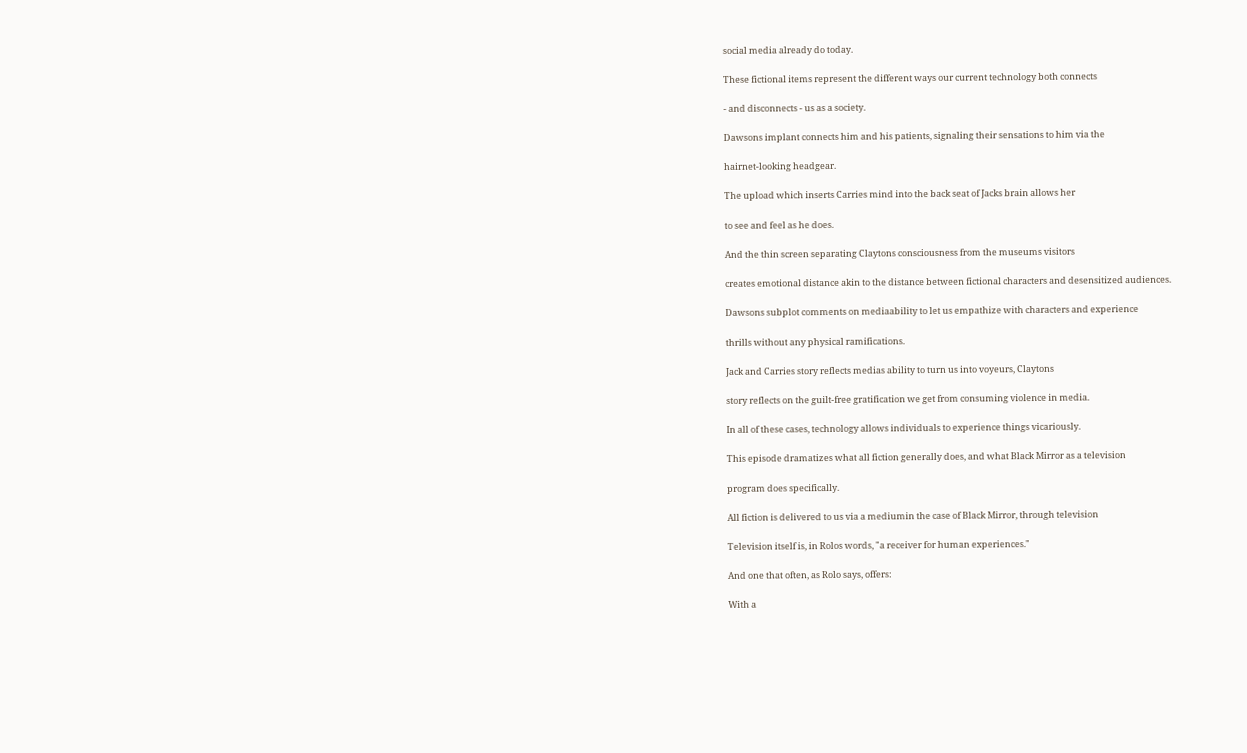social media already do today.

These fictional items represent the different ways our current technology both connects

- and disconnects - us as a society.

Dawsons implant connects him and his patients, signaling their sensations to him via the

hairnet-looking headgear.

The upload which inserts Carries mind into the back seat of Jacks brain allows her

to see and feel as he does.

And the thin screen separating Claytons consciousness from the museums visitors

creates emotional distance akin to the distance between fictional characters and desensitized audiences.

Dawsons subplot comments on mediaability to let us empathize with characters and experience

thrills without any physical ramifications.

Jack and Carries story reflects medias ability to turn us into voyeurs, Claytons

story reflects on the guilt-free gratification we get from consuming violence in media.

In all of these cases, technology allows individuals to experience things vicariously.

This episode dramatizes what all fiction generally does, and what Black Mirror as a television

program does specifically.

All fiction is delivered to us via a mediumin the case of Black Mirror, through television

Television itself is, in Rolos words, "a receiver for human experiences."

And one that often, as Rolo says, offers:

With a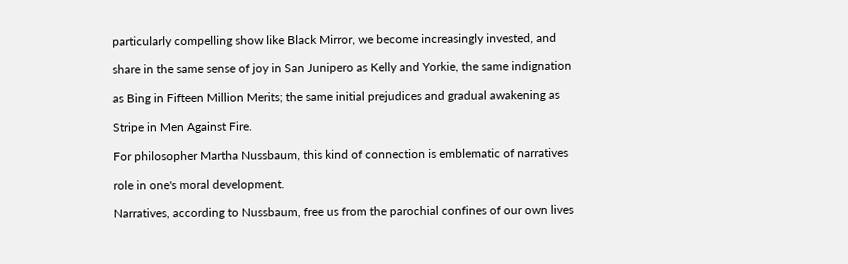particularly compelling show like Black Mirror, we become increasingly invested, and

share in the same sense of joy in San Junipero as Kelly and Yorkie, the same indignation

as Bing in Fifteen Million Merits; the same initial prejudices and gradual awakening as

Stripe in Men Against Fire.

For philosopher Martha Nussbaum, this kind of connection is emblematic of narratives

role in one's moral development.

Narratives, according to Nussbaum, free us from the parochial confines of our own lives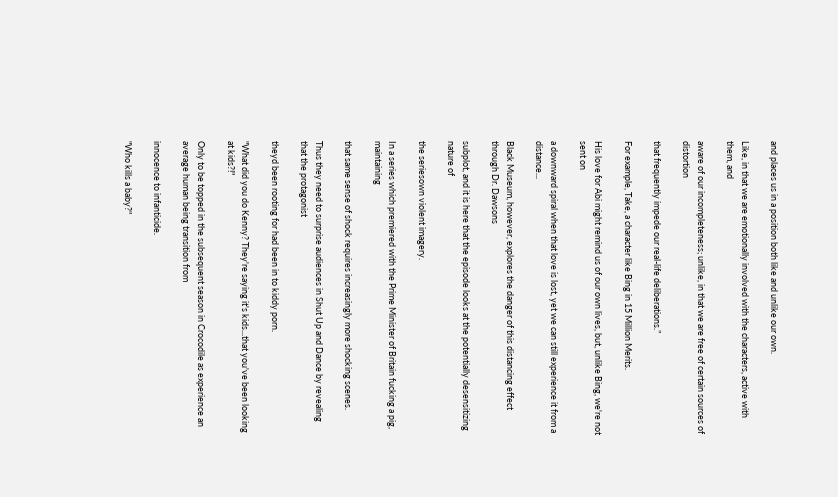and places us in a position both like and unlike our own.

Like, in that we are emotionally involved with the characters, active with them, and

aware of our incompleteness; unlike, in that we are free of certain sources of distortion

that frequently impede our real-life deliberations.”

For example, Take, a character like Bing in 15 Million Merits.

His love for Abi might remind us of our own lives, but, unlike Bing, we're not sent on

a downward spiral when that love is lost, yet we can still experience it from a distance...

Black Museum, however, explores the danger of this distancing effect through Dr. Dawsons

subplot, and it is here that the episode looks at the potentially desensitizing nature of

the seriesown violent imagery.

In a series which premiered with the Prime Minister of Britain fucking a pig, maintaining

that same sense of shock requires increasingly more shocking scenes.

Thus they need to surprise audiences in Shut Up and Dance by revealing that the protagonist

theyd been rooting for had been in to kiddy porn.

"What did you do Kenny? They're saying it's kids...that you've been looking at kids?!"

Only to be topped in the subsequent season in Crocodile as experience an average human being transition from

innocence to infanticide.

"Who kills a baby?"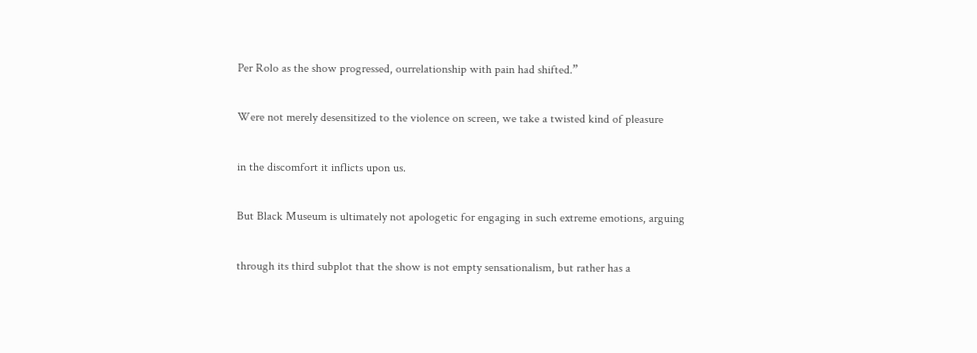Per Rolo as the show progressed, ourrelationship with pain had shifted.”

Were not merely desensitized to the violence on screen, we take a twisted kind of pleasure

in the discomfort it inflicts upon us.

But Black Museum is ultimately not apologetic for engaging in such extreme emotions, arguing

through its third subplot that the show is not empty sensationalism, but rather has a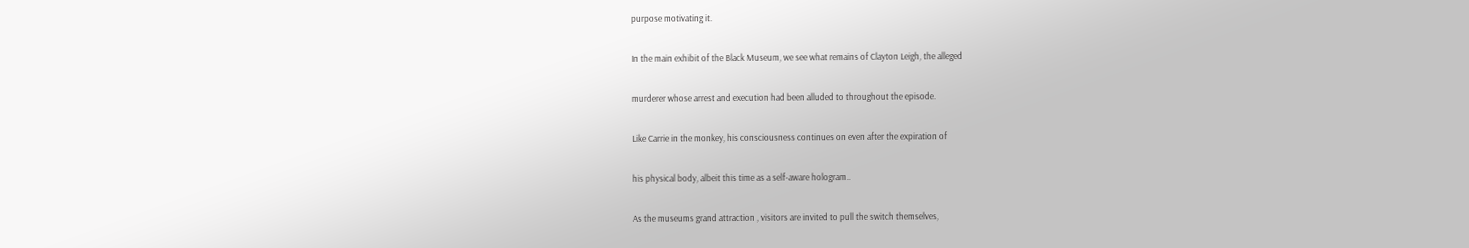purpose motivating it.

In the main exhibit of the Black Museum, we see what remains of Clayton Leigh, the alleged

murderer whose arrest and execution had been alluded to throughout the episode.

Like Carrie in the monkey, his consciousness continues on even after the expiration of

his physical body, albeit this time as a self-aware hologram..

As the museums grand attraction , visitors are invited to pull the switch themselves,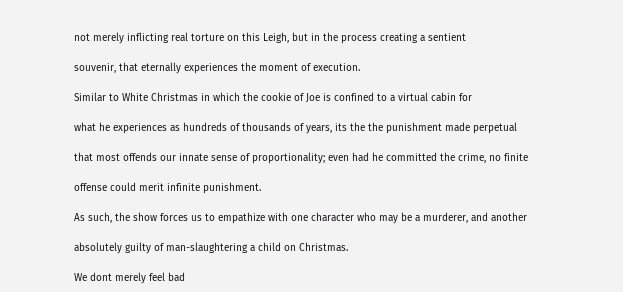not merely inflicting real torture on this Leigh, but in the process creating a sentient

souvenir, that eternally experiences the moment of execution.

Similar to White Christmas in which the cookie of Joe is confined to a virtual cabin for

what he experiences as hundreds of thousands of years, its the the punishment made perpetual

that most offends our innate sense of proportionality; even had he committed the crime, no finite

offense could merit infinite punishment.

As such, the show forces us to empathize with one character who may be a murderer, and another

absolutely guilty of man-slaughtering a child on Christmas.

We dont merely feel bad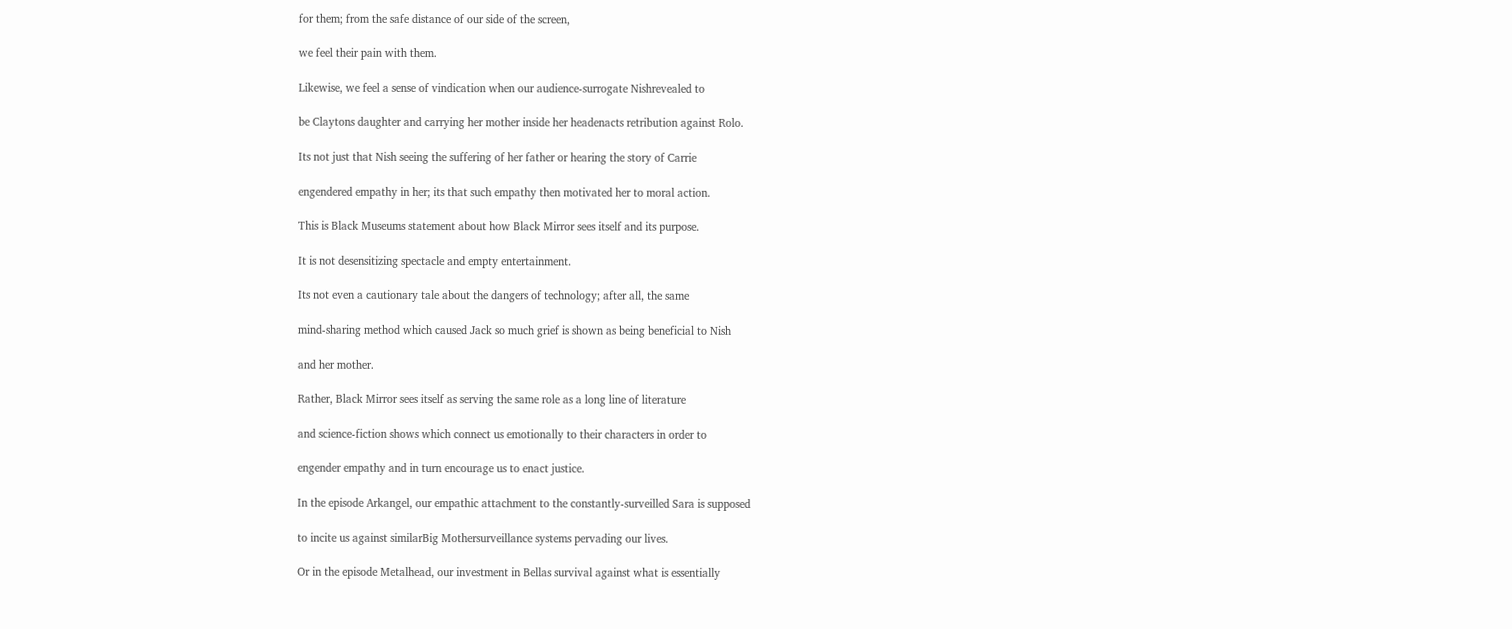for them; from the safe distance of our side of the screen,

we feel their pain with them.

Likewise, we feel a sense of vindication when our audience-surrogate Nishrevealed to

be Claytons daughter and carrying her mother inside her headenacts retribution against Rolo.

Its not just that Nish seeing the suffering of her father or hearing the story of Carrie

engendered empathy in her; its that such empathy then motivated her to moral action.

This is Black Museums statement about how Black Mirror sees itself and its purpose.

It is not desensitizing spectacle and empty entertainment.

Its not even a cautionary tale about the dangers of technology; after all, the same

mind-sharing method which caused Jack so much grief is shown as being beneficial to Nish

and her mother.

Rather, Black Mirror sees itself as serving the same role as a long line of literature

and science-fiction shows which connect us emotionally to their characters in order to

engender empathy and in turn encourage us to enact justice.

In the episode Arkangel, our empathic attachment to the constantly-surveilled Sara is supposed

to incite us against similarBig Mothersurveillance systems pervading our lives.

Or in the episode Metalhead, our investment in Bellas survival against what is essentially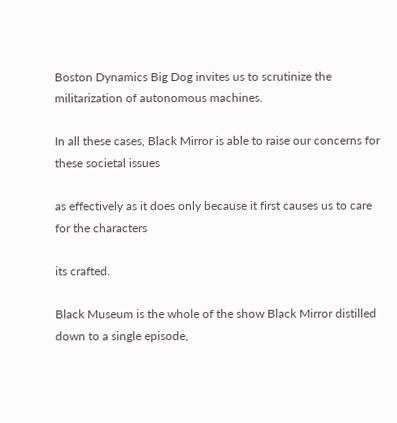Boston Dynamics Big Dog invites us to scrutinize the militarization of autonomous machines.

In all these cases, Black Mirror is able to raise our concerns for these societal issues

as effectively as it does only because it first causes us to care for the characters

its crafted.

Black Museum is the whole of the show Black Mirror distilled down to a single episode,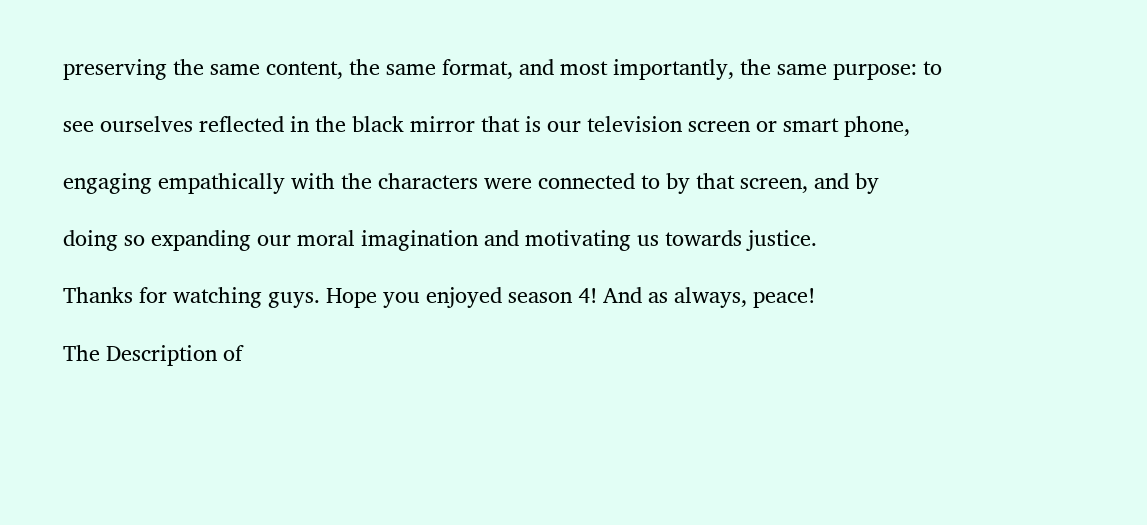preserving the same content, the same format, and most importantly, the same purpose: to

see ourselves reflected in the black mirror that is our television screen or smart phone,

engaging empathically with the characters were connected to by that screen, and by

doing so expanding our moral imagination and motivating us towards justice.

Thanks for watching guys. Hope you enjoyed season 4! And as always, peace!

The Description of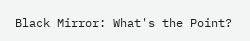Black Mirror: What's the Point?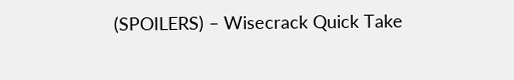(SPOILERS) – Wisecrack Quick Take